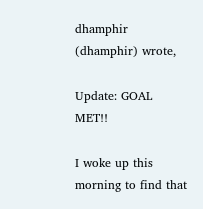dhamphir (dhamphir) wrote,

Update: GOAL MET!!

I woke up this morning to find that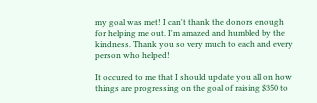my goal was met! I can't thank the donors enough for helping me out. I'm amazed and humbled by the kindness. Thank you so very much to each and every person who helped!

It occured to me that I should update you all on how things are progressing on the goal of raising $350 to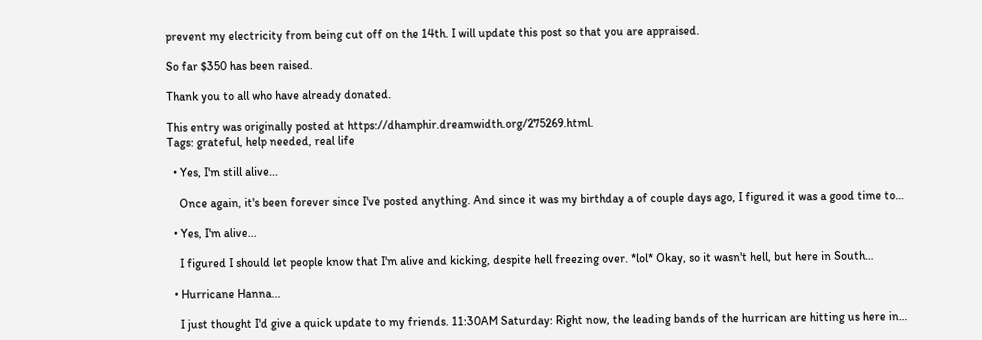prevent my electricity from being cut off on the 14th. I will update this post so that you are appraised.

So far $350 has been raised.

Thank you to all who have already donated.

This entry was originally posted at https://dhamphir.dreamwidth.org/275269.html.
Tags: grateful, help needed, real life

  • Yes, I'm still alive...

    Once again, it's been forever since I've posted anything. And since it was my birthday a of couple days ago, I figured it was a good time to…

  • Yes, I'm alive...

    I figured I should let people know that I'm alive and kicking, despite hell freezing over. *lol* Okay, so it wasn't hell, but here in South…

  • Hurricane Hanna...

    I just thought I'd give a quick update to my friends. 11:30AM Saturday: Right now, the leading bands of the hurrican are hitting us here in…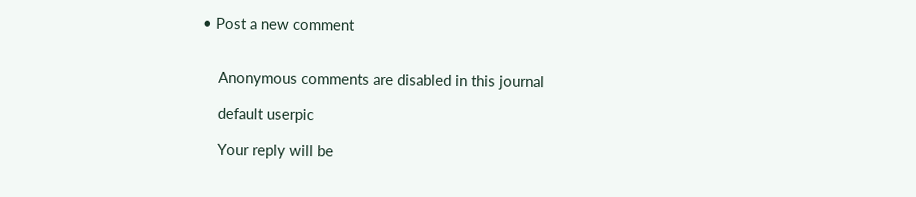• Post a new comment


    Anonymous comments are disabled in this journal

    default userpic

    Your reply will be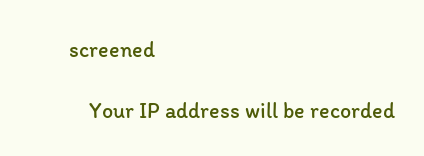screened

    Your IP address will be recorded